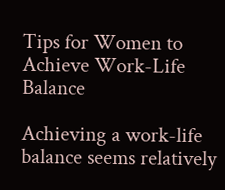Tips for Women to Achieve Work-Life Balance

Achieving a work-life balance seems relatively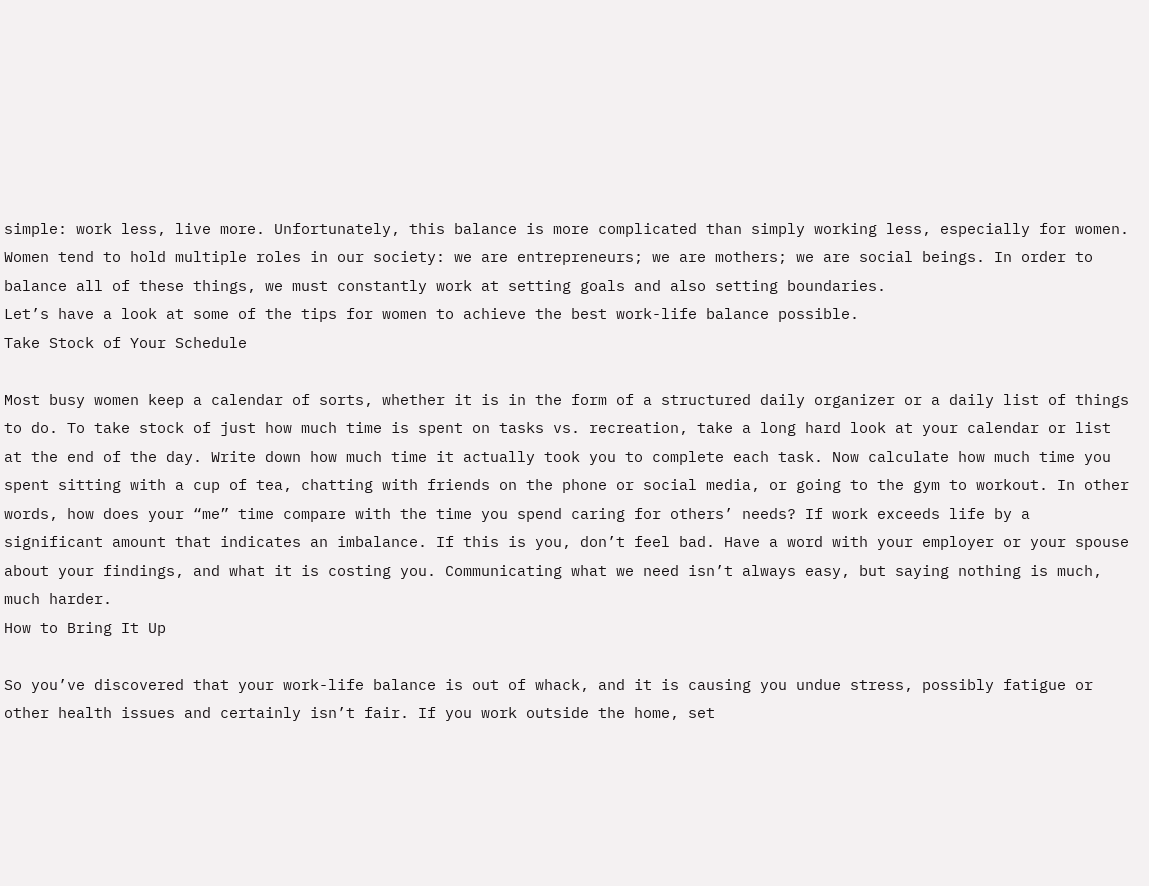simple: work less, live more. Unfortunately, this balance is more complicated than simply working less, especially for women. Women tend to hold multiple roles in our society: we are entrepreneurs; we are mothers; we are social beings. In order to balance all of these things, we must constantly work at setting goals and also setting boundaries.
Let’s have a look at some of the tips for women to achieve the best work-life balance possible.
Take Stock of Your Schedule

Most busy women keep a calendar of sorts, whether it is in the form of a structured daily organizer or a daily list of things to do. To take stock of just how much time is spent on tasks vs. recreation, take a long hard look at your calendar or list at the end of the day. Write down how much time it actually took you to complete each task. Now calculate how much time you spent sitting with a cup of tea, chatting with friends on the phone or social media, or going to the gym to workout. In other words, how does your “me” time compare with the time you spend caring for others’ needs? If work exceeds life by a significant amount that indicates an imbalance. If this is you, don’t feel bad. Have a word with your employer or your spouse about your findings, and what it is costing you. Communicating what we need isn’t always easy, but saying nothing is much, much harder.
How to Bring It Up

So you’ve discovered that your work-life balance is out of whack, and it is causing you undue stress, possibly fatigue or other health issues and certainly isn’t fair. If you work outside the home, set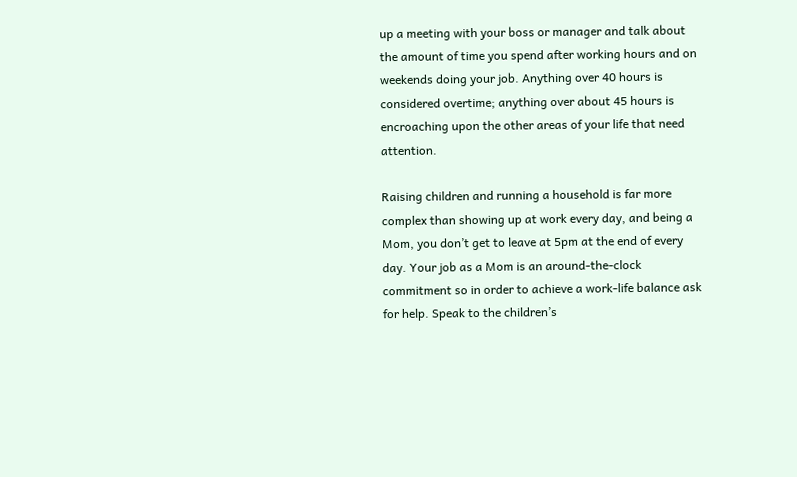up a meeting with your boss or manager and talk about the amount of time you spend after working hours and on weekends doing your job. Anything over 40 hours is considered overtime; anything over about 45 hours is encroaching upon the other areas of your life that need attention.

Raising children and running a household is far more complex than showing up at work every day, and being a Mom, you don’t get to leave at 5pm at the end of every day. Your job as a Mom is an around-the-clock commitment so in order to achieve a work-life balance ask for help. Speak to the children’s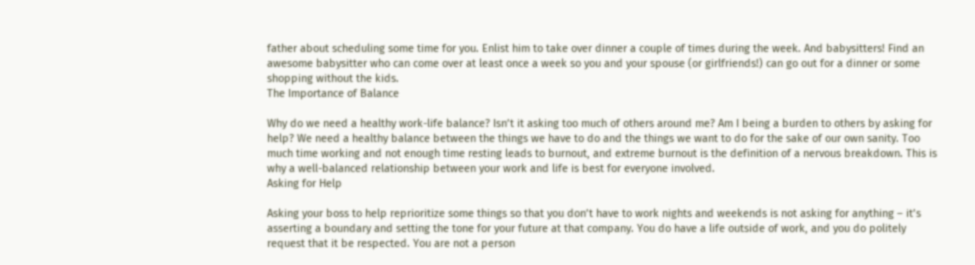father about scheduling some time for you. Enlist him to take over dinner a couple of times during the week. And babysitters! Find an awesome babysitter who can come over at least once a week so you and your spouse (or girlfriends!) can go out for a dinner or some shopping without the kids.
The Importance of Balance

Why do we need a healthy work-life balance? Isn’t it asking too much of others around me? Am I being a burden to others by asking for help? We need a healthy balance between the things we have to do and the things we want to do for the sake of our own sanity. Too much time working and not enough time resting leads to burnout, and extreme burnout is the definition of a nervous breakdown. This is why a well-balanced relationship between your work and life is best for everyone involved.
Asking for Help

Asking your boss to help reprioritize some things so that you don’t have to work nights and weekends is not asking for anything – it’s asserting a boundary and setting the tone for your future at that company. You do have a life outside of work, and you do politely request that it be respected. You are not a person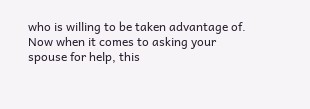who is willing to be taken advantage of. Now when it comes to asking your spouse for help, this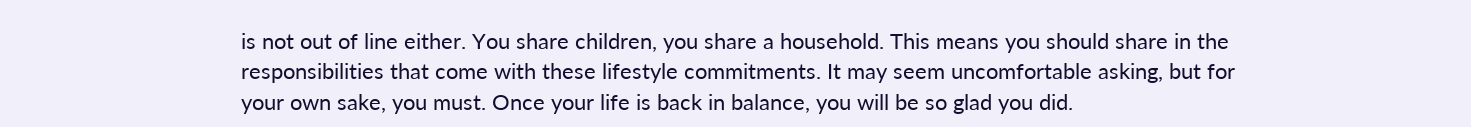is not out of line either. You share children, you share a household. This means you should share in the responsibilities that come with these lifestyle commitments. It may seem uncomfortable asking, but for your own sake, you must. Once your life is back in balance, you will be so glad you did.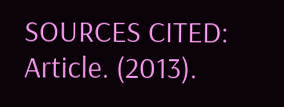SOURCES CITED: Article. (2013).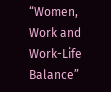“Women, Work and Work-Life Balance”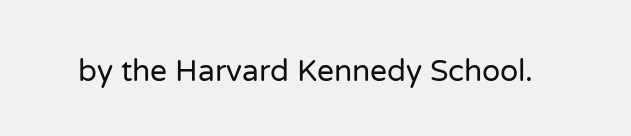by the Harvard Kennedy School.